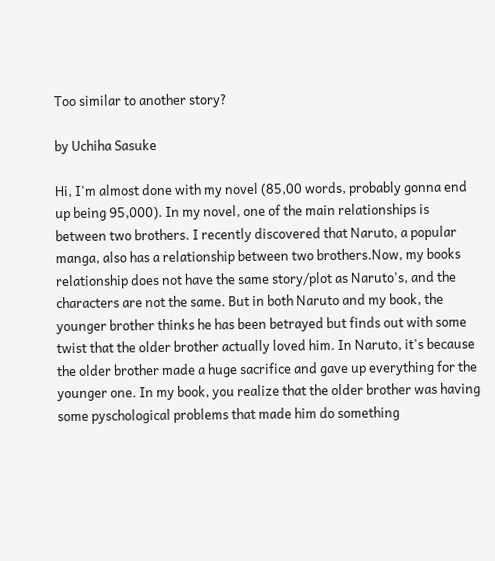Too similar to another story?

by Uchiha Sasuke

Hi, I'm almost done with my novel (85,00 words, probably gonna end up being 95,000). In my novel, one of the main relationships is between two brothers. I recently discovered that Naruto, a popular manga, also has a relationship between two brothers.Now, my books relationship does not have the same story/plot as Naruto's, and the characters are not the same. But in both Naruto and my book, the younger brother thinks he has been betrayed but finds out with some twist that the older brother actually loved him. In Naruto, it's because the older brother made a huge sacrifice and gave up everything for the younger one. In my book, you realize that the older brother was having some pyschological problems that made him do something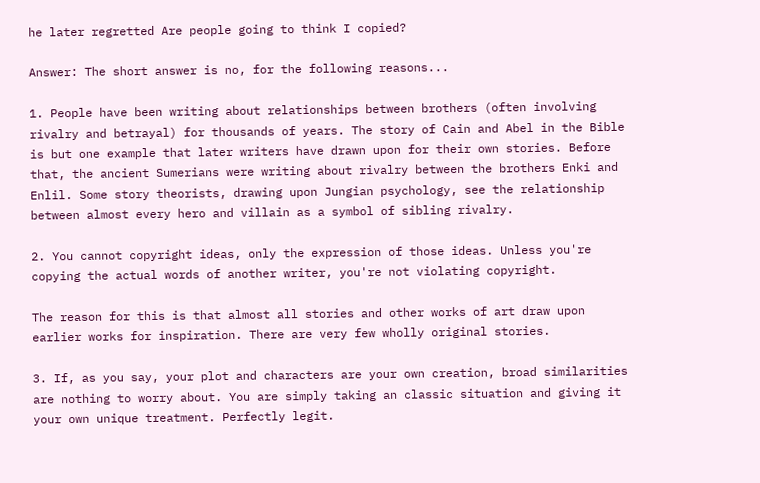he later regretted Are people going to think I copied?

Answer: The short answer is no, for the following reasons...

1. People have been writing about relationships between brothers (often involving rivalry and betrayal) for thousands of years. The story of Cain and Abel in the Bible is but one example that later writers have drawn upon for their own stories. Before that, the ancient Sumerians were writing about rivalry between the brothers Enki and Enlil. Some story theorists, drawing upon Jungian psychology, see the relationship between almost every hero and villain as a symbol of sibling rivalry.

2. You cannot copyright ideas, only the expression of those ideas. Unless you're copying the actual words of another writer, you're not violating copyright.

The reason for this is that almost all stories and other works of art draw upon earlier works for inspiration. There are very few wholly original stories.

3. If, as you say, your plot and characters are your own creation, broad similarities are nothing to worry about. You are simply taking an classic situation and giving it your own unique treatment. Perfectly legit.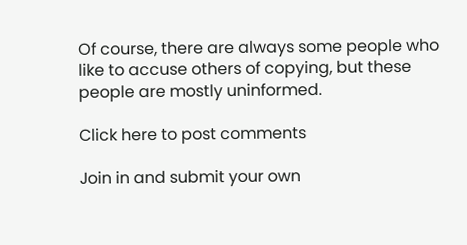Of course, there are always some people who like to accuse others of copying, but these people are mostly uninformed.

Click here to post comments

Join in and submit your own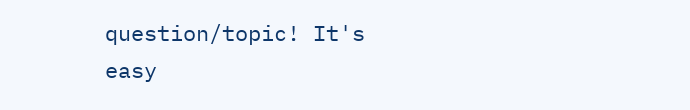question/topic! It's easy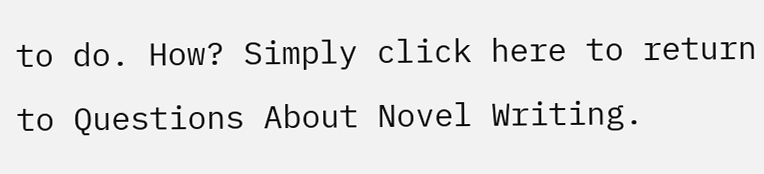to do. How? Simply click here to return to Questions About Novel Writing.